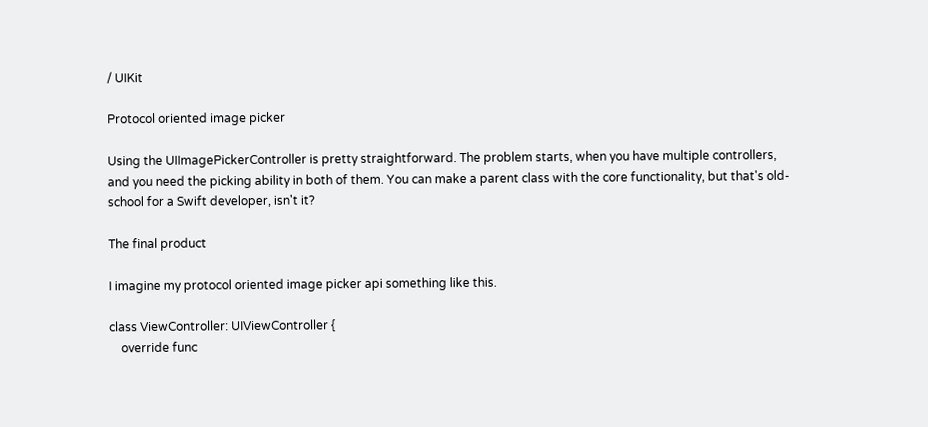/ UIKit

Protocol oriented image picker

Using the UIImagePickerController is pretty straightforward. The problem starts, when you have multiple controllers, and you need the picking ability in both of them. You can make a parent class with the core functionality, but that's old-school for a Swift developer, isn't it?

The final product

I imagine my protocol oriented image picker api something like this.

class ViewController: UIViewController {
    override func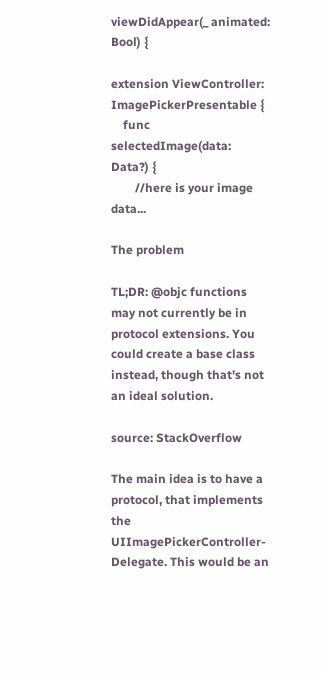viewDidAppear(_ animated: Bool) {

extension ViewController: ImagePickerPresentable {
    func selectedImage(data: Data?) {
        //here is your image data...

The problem

TL;DR: @objc functions may not currently be in protocol extensions. You could create a base class instead, though that's not an ideal solution.

source: StackOverflow

The main idea is to have a protocol, that implements the UIImagePickerController-Delegate. This would be an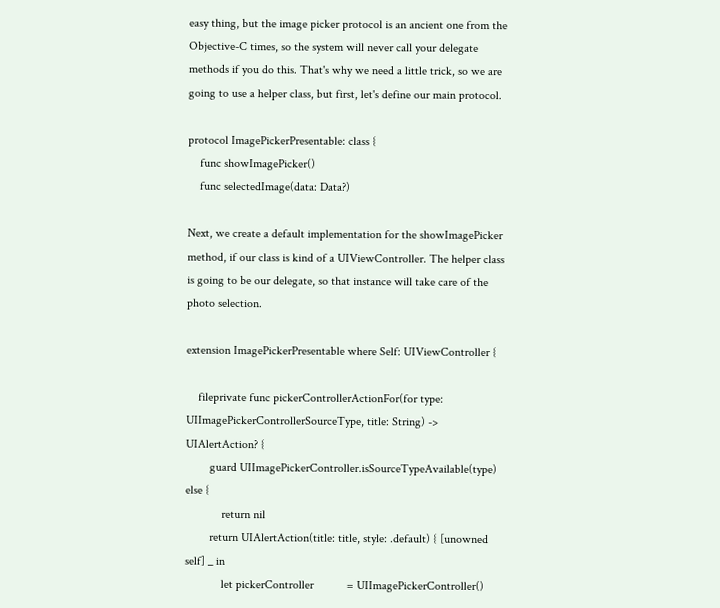easy thing, but the image picker protocol is an ancient one from the Objective-C times, so the system will never call your delegate methods if you do this. That's why we need a little trick, so we are going to use a helper class, but first, let's define our main protocol.

protocol ImagePickerPresentable: class {
    func showImagePicker()
    func selectedImage(data: Data?)

Next, we create a default implementation for the showImagePicker method, if our class is kind of a UIViewController. The helper class is going to be our delegate, so that instance will take care of the photo selection.

extension ImagePickerPresentable where Self: UIViewController {

    fileprivate func pickerControllerActionFor(for type: UIImagePickerControllerSourceType, title: String) -> UIAlertAction? {
        guard UIImagePickerController.isSourceTypeAvailable(type) else {
            return nil
        return UIAlertAction(title: title, style: .default) { [unowned self] _ in
            let pickerController           = UIImagePickerController()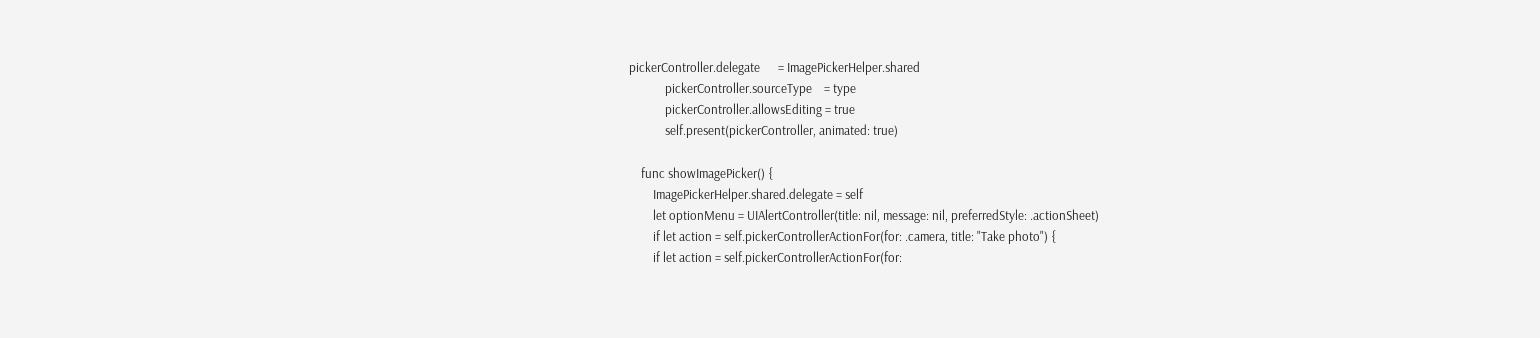pickerController.delegate      = ImagePickerHelper.shared
            pickerController.sourceType    = type
            pickerController.allowsEditing = true
            self.present(pickerController, animated: true)

    func showImagePicker() {
        ImagePickerHelper.shared.delegate = self
        let optionMenu = UIAlertController(title: nil, message: nil, preferredStyle: .actionSheet)
        if let action = self.pickerControllerActionFor(for: .camera, title: "Take photo") {
        if let action = self.pickerControllerActionFor(for: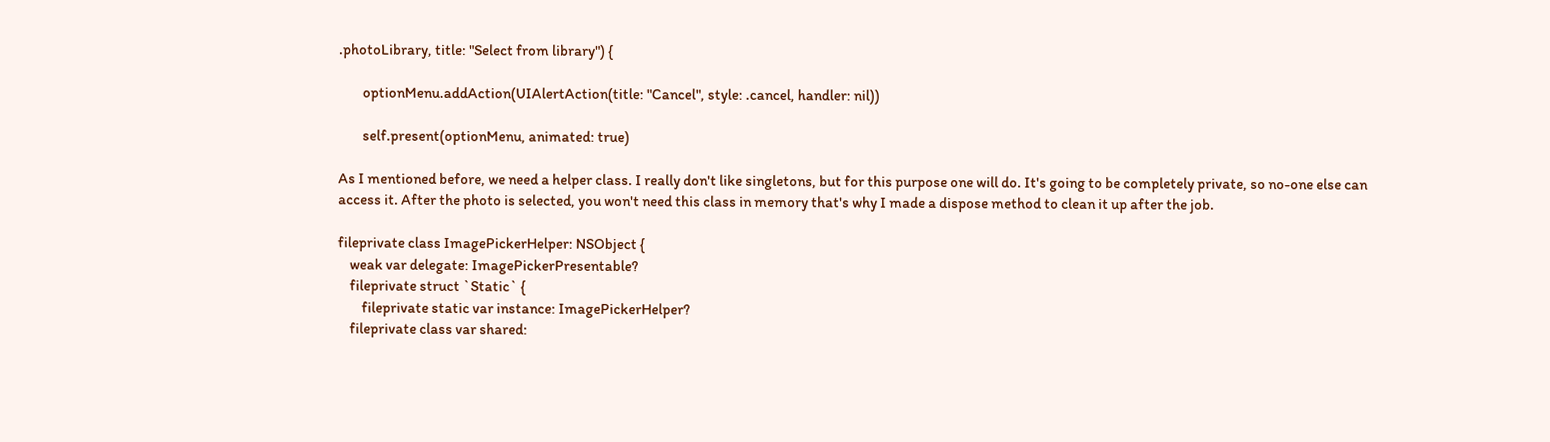.photoLibrary, title: "Select from library") {

        optionMenu.addAction(UIAlertAction(title: "Cancel", style: .cancel, handler: nil))

        self.present(optionMenu, animated: true)

As I mentioned before, we need a helper class. I really don't like singletons, but for this purpose one will do. It's going to be completely private, so no-one else can access it. After the photo is selected, you won't need this class in memory that's why I made a dispose method to clean it up after the job.

fileprivate class ImagePickerHelper: NSObject {
    weak var delegate: ImagePickerPresentable?
    fileprivate struct `Static` {
        fileprivate static var instance: ImagePickerHelper?
    fileprivate class var shared: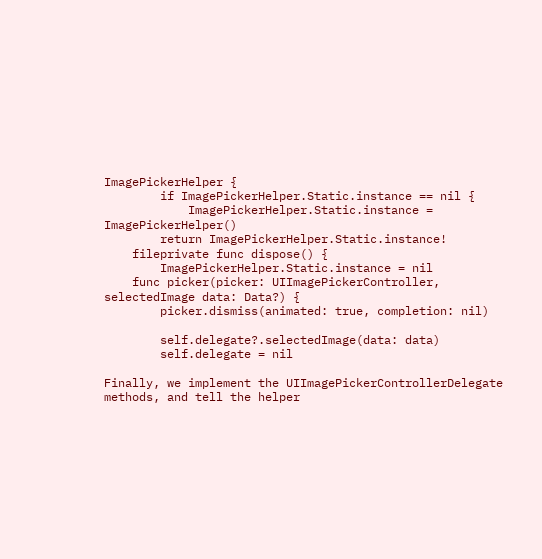ImagePickerHelper {
        if ImagePickerHelper.Static.instance == nil {
            ImagePickerHelper.Static.instance = ImagePickerHelper()
        return ImagePickerHelper.Static.instance!
    fileprivate func dispose() {
        ImagePickerHelper.Static.instance = nil
    func picker(picker: UIImagePickerController, selectedImage data: Data?) {
        picker.dismiss(animated: true, completion: nil)

        self.delegate?.selectedImage(data: data)
        self.delegate = nil

Finally, we implement the UIImagePickerControllerDelegate methods, and tell the helper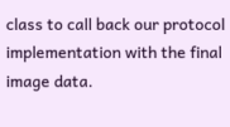class to call back our protocol implementation with the final image data.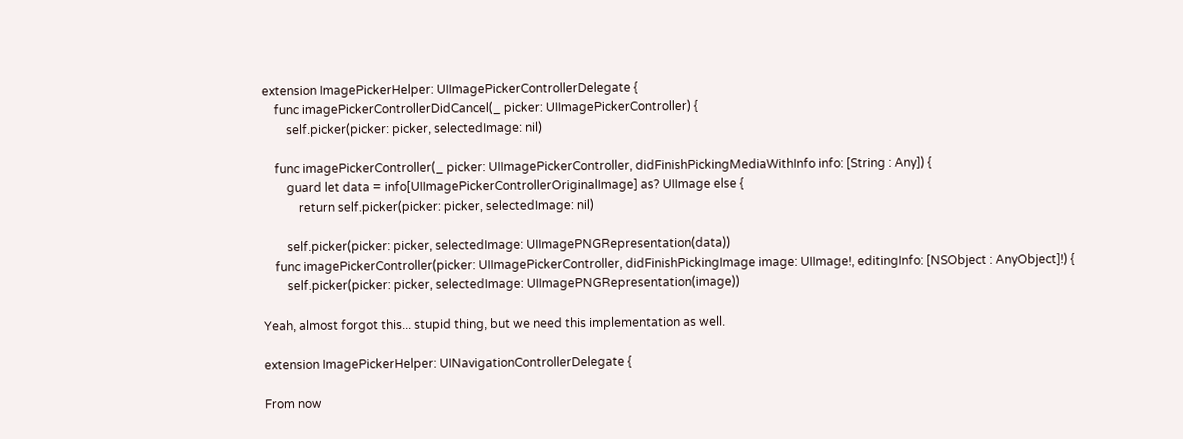extension ImagePickerHelper: UIImagePickerControllerDelegate {
    func imagePickerControllerDidCancel(_ picker: UIImagePickerController) {
        self.picker(picker: picker, selectedImage: nil)

    func imagePickerController(_ picker: UIImagePickerController, didFinishPickingMediaWithInfo info: [String : Any]) {
        guard let data = info[UIImagePickerControllerOriginalImage] as? UIImage else {
            return self.picker(picker: picker, selectedImage: nil)

        self.picker(picker: picker, selectedImage: UIImagePNGRepresentation(data))
    func imagePickerController(picker: UIImagePickerController, didFinishPickingImage image: UIImage!, editingInfo: [NSObject : AnyObject]!) {
        self.picker(picker: picker, selectedImage: UIImagePNGRepresentation(image))

Yeah, almost forgot this... stupid thing, but we need this implementation as well.

extension ImagePickerHelper: UINavigationControllerDelegate {

From now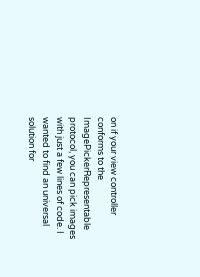on if your view controller conforms to the ImagePickerRepresentable protocol, you can pick images with just a few lines of code. I wanted to find an universal solution for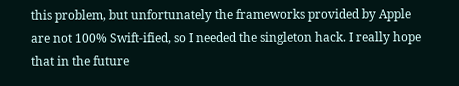this problem, but unfortunately the frameworks provided by Apple are not 100% Swift-ified, so I needed the singleton hack. I really hope that in the future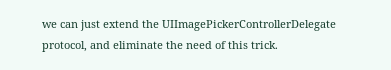we can just extend the UIImagePickerControllerDelegate protocol, and eliminate the need of this trick.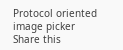Protocol oriented image picker
Share this